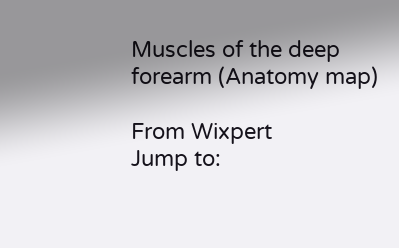Muscles of the deep forearm (Anatomy map)

From Wixpert
Jump to: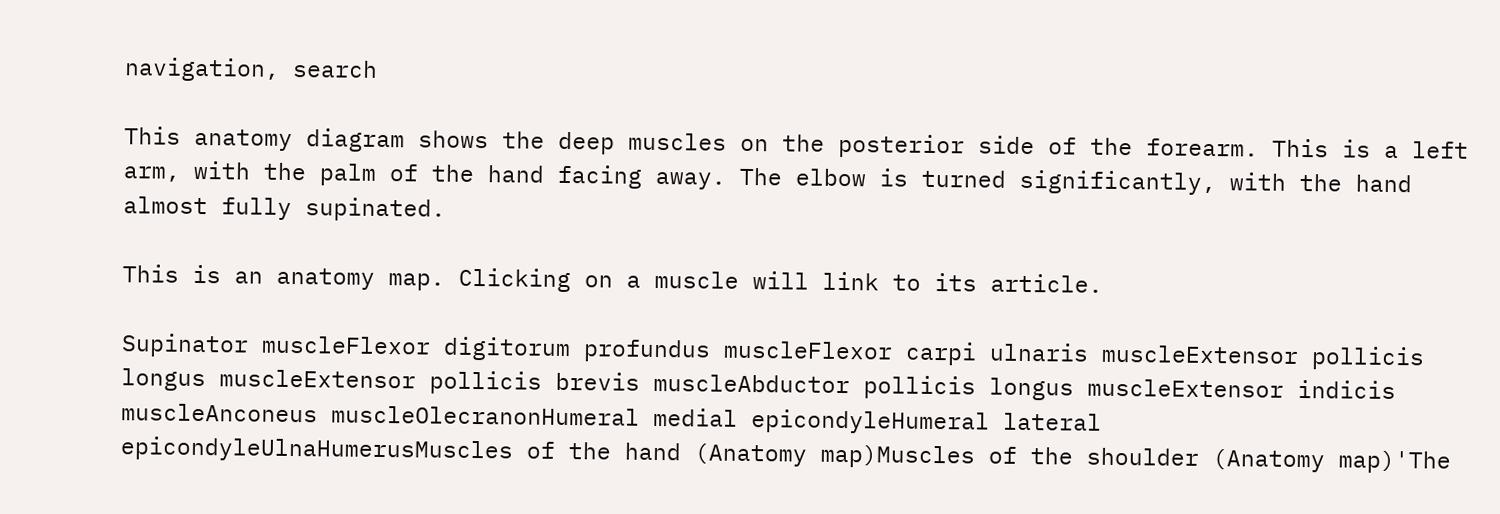navigation, search

This anatomy diagram shows the deep muscles on the posterior side of the forearm. This is a left arm, with the palm of the hand facing away. The elbow is turned significantly, with the hand almost fully supinated.

This is an anatomy map. Clicking on a muscle will link to its article.

Supinator muscleFlexor digitorum profundus muscleFlexor carpi ulnaris muscleExtensor pollicis longus muscleExtensor pollicis brevis muscleAbductor pollicis longus muscleExtensor indicis muscleAnconeus muscleOlecranonHumeral medial epicondyleHumeral lateral epicondyleUlnaHumerusMuscles of the hand (Anatomy map)Muscles of the shoulder (Anatomy map)'The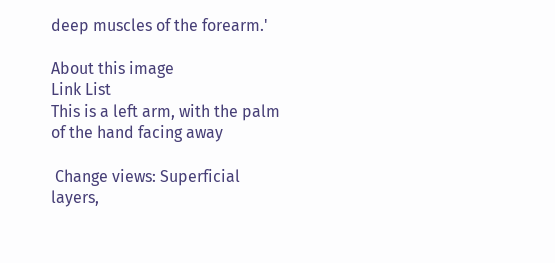deep muscles of the forearm.'

About this image
Link List
This is a left arm, with the palm of the hand facing away

 Change views: Superficial layers,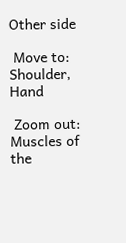Other side

 Move to: Shoulder, Hand

 Zoom out: Muscles of the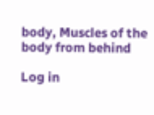body, Muscles of the body from behind

Log in